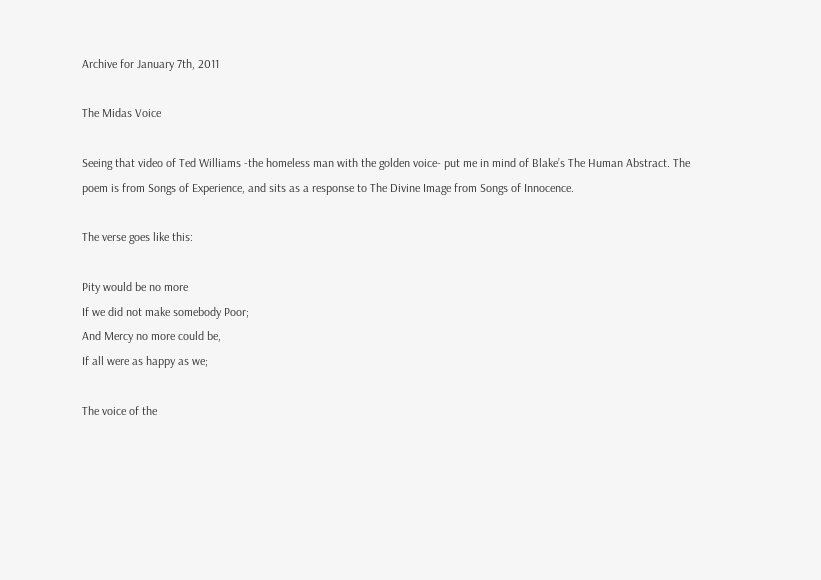Archive for January 7th, 2011

The Midas Voice

Seeing that video of Ted Williams -the homeless man with the golden voice- put me in mind of Blake’s The Human Abstract. The poem is from Songs of Experience, and sits as a response to The Divine Image from Songs of Innocence.

The verse goes like this:

Pity would be no more
If we did not make somebody Poor;
And Mercy no more could be,
If all were as happy as we;

The voice of the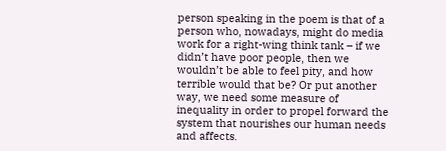person speaking in the poem is that of a person who, nowadays, might do media work for a right-wing think tank – if we didn’t have poor people, then we wouldn’t be able to feel pity, and how terrible would that be? Or put another way, we need some measure of inequality in order to propel forward the system that nourishes our human needs and affects.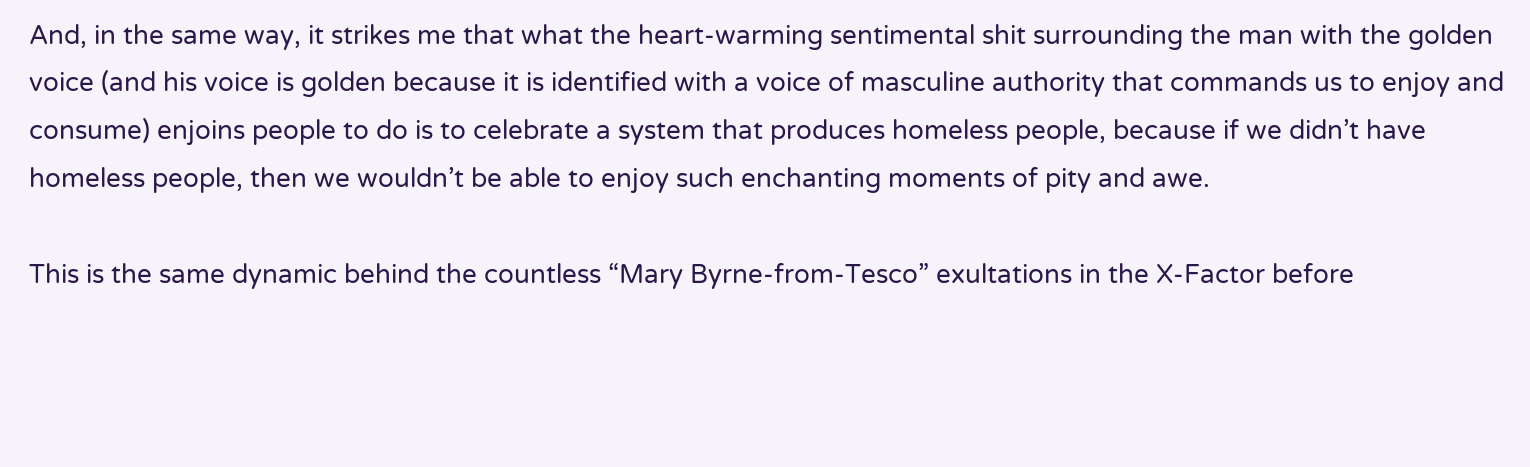And, in the same way, it strikes me that what the heart-warming sentimental shit surrounding the man with the golden voice (and his voice is golden because it is identified with a voice of masculine authority that commands us to enjoy and consume) enjoins people to do is to celebrate a system that produces homeless people, because if we didn’t have homeless people, then we wouldn’t be able to enjoy such enchanting moments of pity and awe.

This is the same dynamic behind the countless “Mary Byrne-from-Tesco” exultations in the X-Factor before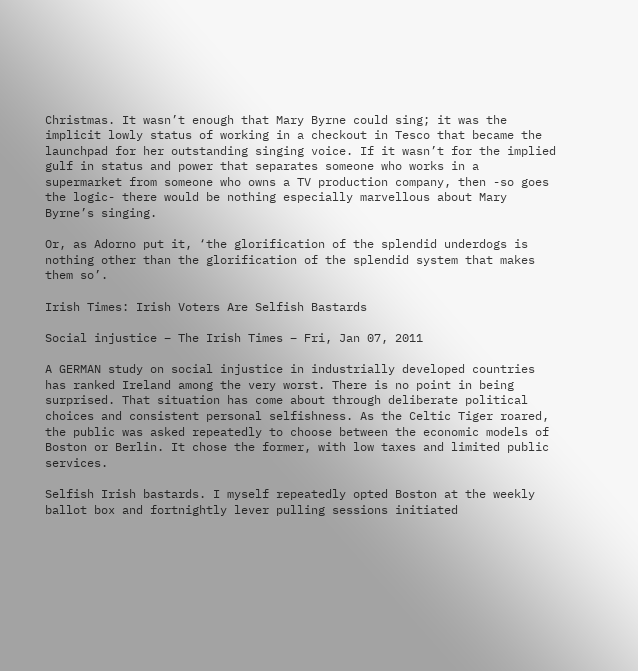Christmas. It wasn’t enough that Mary Byrne could sing; it was the implicit lowly status of working in a checkout in Tesco that became the launchpad for her outstanding singing voice. If it wasn’t for the implied gulf in status and power that separates someone who works in a supermarket from someone who owns a TV production company, then -so goes the logic- there would be nothing especially marvellous about Mary Byrne’s singing.

Or, as Adorno put it, ‘the glorification of the splendid underdogs is nothing other than the glorification of the splendid system that makes them so’.

Irish Times: Irish Voters Are Selfish Bastards

Social injustice – The Irish Times – Fri, Jan 07, 2011

A GERMAN study on social injustice in industrially developed countries has ranked Ireland among the very worst. There is no point in being surprised. That situation has come about through deliberate political choices and consistent personal selfishness. As the Celtic Tiger roared, the public was asked repeatedly to choose between the economic models of Boston or Berlin. It chose the former, with low taxes and limited public services.

Selfish Irish bastards. I myself repeatedly opted Boston at the weekly ballot box and fortnightly lever pulling sessions initiated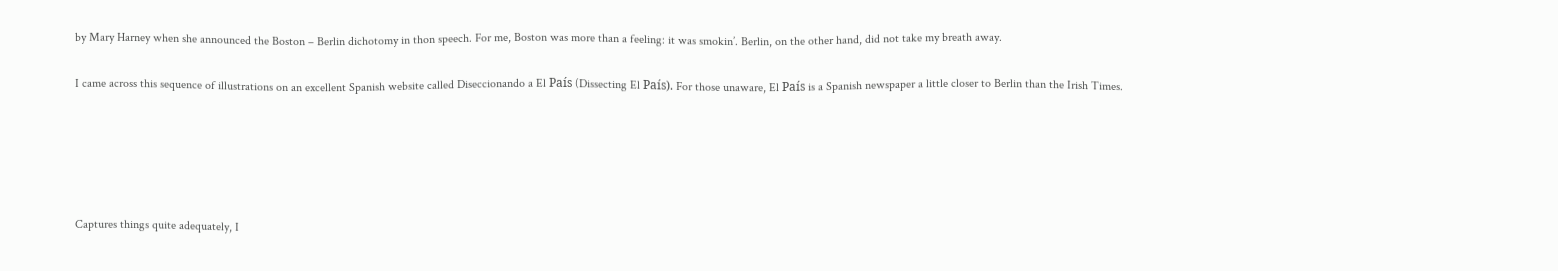by Mary Harney when she announced the Boston – Berlin dichotomy in thon speech. For me, Boston was more than a feeling: it was smokin’. Berlin, on the other hand, did not take my breath away.

I came across this sequence of illustrations on an excellent Spanish website called Diseccionando a El País (Dissecting El País). For those unaware, El País is a Spanish newspaper a little closer to Berlin than the Irish Times.





Captures things quite adequately, I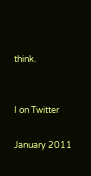think.


I on Twitter

January 2011